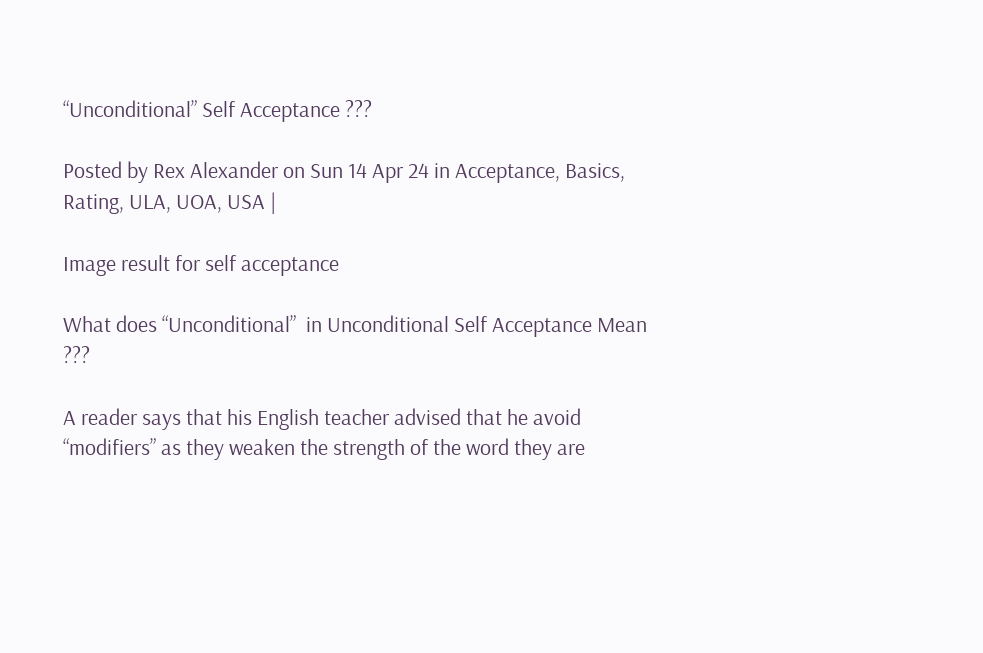“Unconditional” Self Acceptance ???

Posted by Rex Alexander on Sun 14 Apr 24 in Acceptance, Basics, Rating, ULA, UOA, USA |

Image result for self acceptance

What does “Unconditional”  in Unconditional Self Acceptance Mean  ???

A reader says that his English teacher advised that he avoid “modifiers” as they weaken the strength of the word they are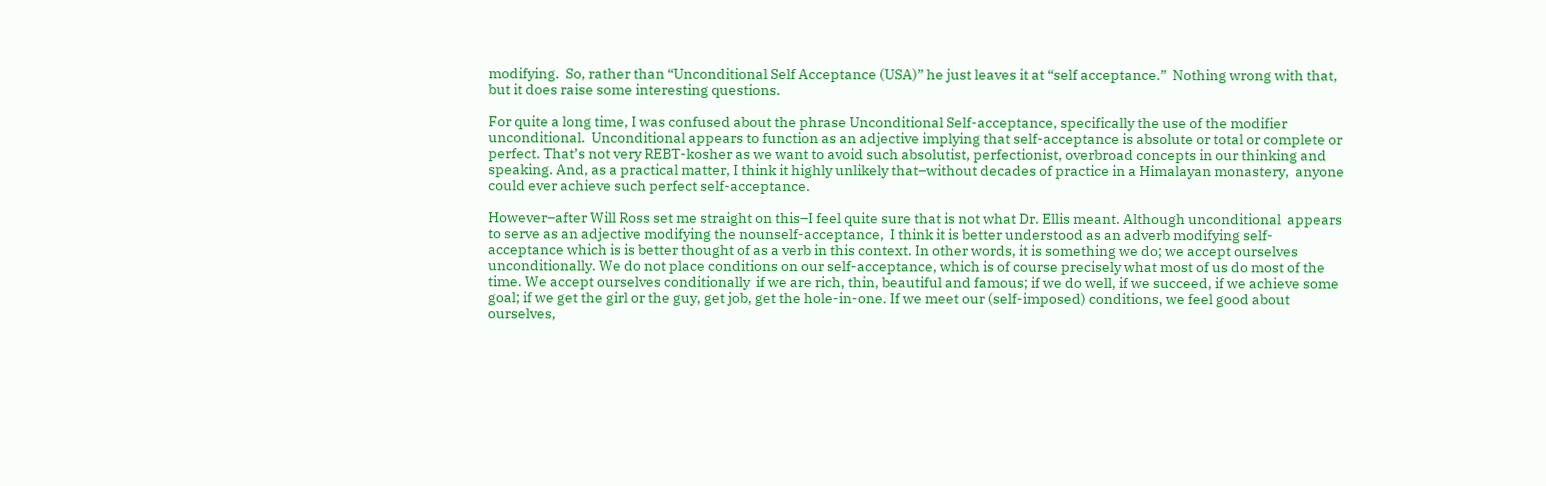modifying.  So, rather than “Unconditional Self Acceptance (USA)” he just leaves it at “self acceptance.”  Nothing wrong with that, but it does raise some interesting questions.

For quite a long time, I was confused about the phrase Unconditional Self-acceptance, specifically the use of the modifier unconditional.  Unconditional appears to function as an adjective implying that self-acceptance is absolute or total or complete or perfect. That’s not very REBT-kosher as we want to avoid such absolutist, perfectionist, overbroad concepts in our thinking and speaking. And, as a practical matter, I think it highly unlikely that–without decades of practice in a Himalayan monastery,  anyone could ever achieve such perfect self-acceptance.

However–after Will Ross set me straight on this–I feel quite sure that is not what Dr. Ellis meant. Although unconditional  appears to serve as an adjective modifying the nounself-acceptance,  I think it is better understood as an adverb modifying self-acceptance which is is better thought of as a verb in this context. In other words, it is something we do; we accept ourselves unconditionally. We do not place conditions on our self-acceptance, which is of course precisely what most of us do most of the time. We accept ourselves conditionally  if we are rich, thin, beautiful and famous; if we do well, if we succeed, if we achieve some goal; if we get the girl or the guy, get job, get the hole-in-one. If we meet our (self-imposed) conditions, we feel good about ourselves,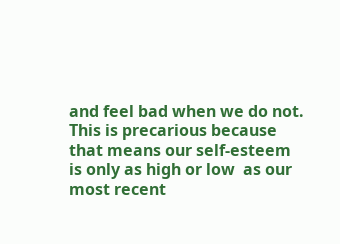and feel bad when we do not.  This is precarious because that means our self-esteem is only as high or low  as our most recent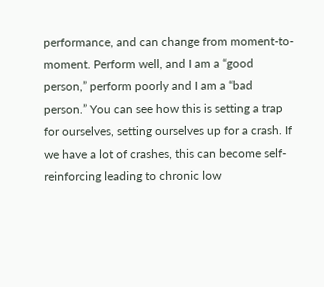performance, and can change from moment-to-moment. Perform well, and I am a “good person,” perform poorly and I am a “bad person.” You can see how this is setting a trap for ourselves, setting ourselves up for a crash. If we have a lot of crashes, this can become self-reinforcing leading to chronic low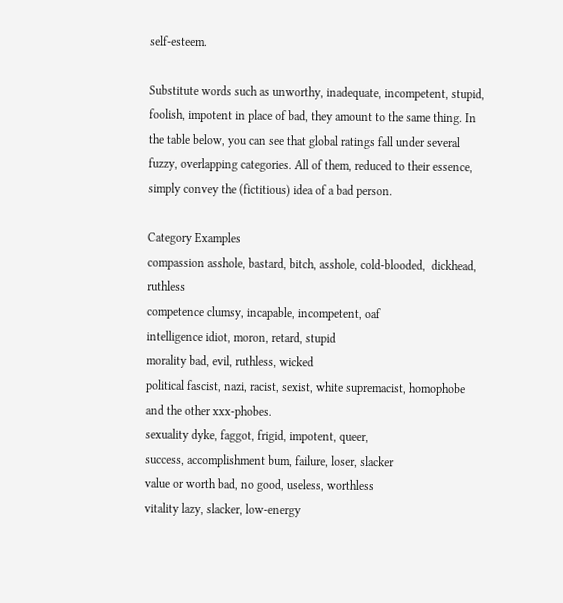self-esteem.

Substitute words such as unworthy, inadequate, incompetent, stupid, foolish, impotent in place of bad, they amount to the same thing. In the table below, you can see that global ratings fall under several fuzzy, overlapping categories. All of them, reduced to their essence, simply convey the (fictitious) idea of a bad person.

Category Examples
compassion asshole, bastard, bitch, asshole, cold-blooded,  dickhead, ruthless
competence clumsy, incapable, incompetent, oaf
intelligence idiot, moron, retard, stupid
morality bad, evil, ruthless, wicked
political fascist, nazi, racist, sexist, white supremacist, homophobe and the other xxx-phobes.
sexuality dyke, faggot, frigid, impotent, queer,
success, accomplishment bum, failure, loser, slacker
value or worth bad, no good, useless, worthless
vitality lazy, slacker, low-energy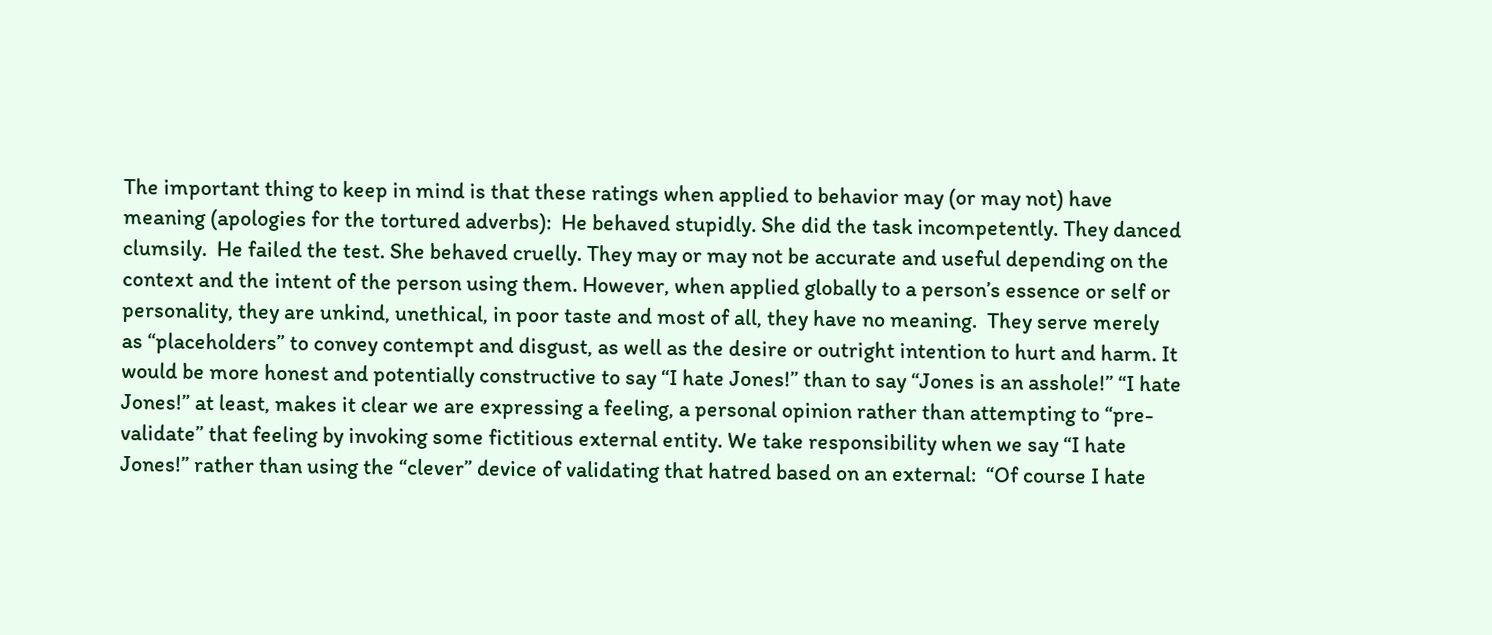The important thing to keep in mind is that these ratings when applied to behavior may (or may not) have meaning (apologies for the tortured adverbs):  He behaved stupidly. She did the task incompetently. They danced clumsily.  He failed the test. She behaved cruelly. They may or may not be accurate and useful depending on the context and the intent of the person using them. However, when applied globally to a person’s essence or self or personality, they are unkind, unethical, in poor taste and most of all, they have no meaning.  They serve merely as “placeholders” to convey contempt and disgust, as well as the desire or outright intention to hurt and harm. It would be more honest and potentially constructive to say “I hate Jones!” than to say “Jones is an asshole!” “I hate Jones!” at least, makes it clear we are expressing a feeling, a personal opinion rather than attempting to “pre-validate” that feeling by invoking some fictitious external entity. We take responsibility when we say “I hate Jones!” rather than using the “clever” device of validating that hatred based on an external:  “Of course I hate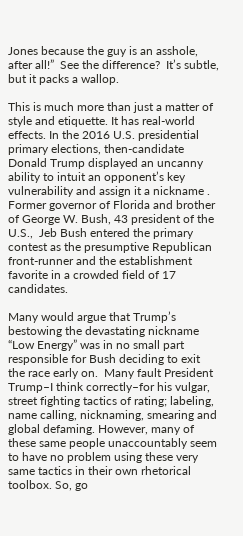Jones because the guy is an asshole, after all!”  See the difference?  It’s subtle, but it packs a wallop.

This is much more than just a matter of style and etiquette. It has real-world effects. In the 2016 U.S. presidential primary elections, then-candidate Donald Trump displayed an uncanny ability to intuit an opponent’s key vulnerability and assign it a nickname . Former governor of Florida and brother of George W. Bush, 43 president of the U.S.,  Jeb Bush entered the primary contest as the presumptive Republican front-runner and the establishment favorite in a crowded field of 17 candidates.

Many would argue that Trump’s bestowing the devastating nickname “Low Energy” was in no small part responsible for Bush deciding to exit the race early on.  Many fault President Trump–I think correctly–for his vulgar, street fighting tactics of rating; labeling, name calling, nicknaming, smearing and  global defaming. However, many of these same people unaccountably seem to have no problem using these very same tactics in their own rhetorical toolbox. So, go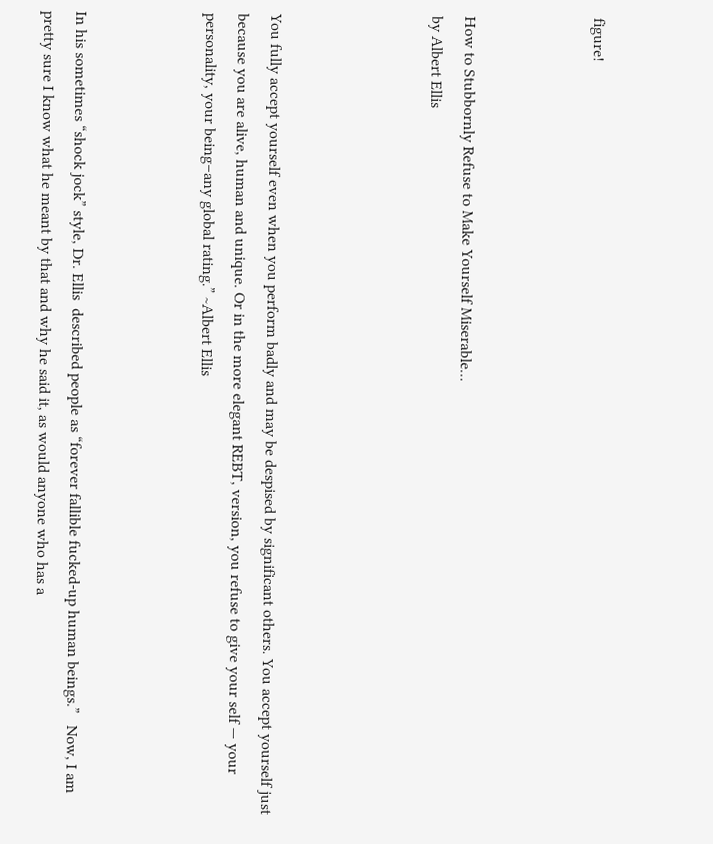figure!



How to Stubbornly Refuse to Make Yourself Miserable…
by Albert Ellis




You fully accept yourself even when you perform badly and may be despised by significant others. You accept yourself just because you are alive, human and unique. Or in the more elegant REBT, version, you refuse to give your self — your personality, your being–any global rating.” ~Albert Ellis



In his sometimes “shock jock” style, Dr. Ellis  described people as “forever fallible fucked-up human beings.”   Now, I am pretty sure I know what he meant by that and why he said it, as would anyone who has a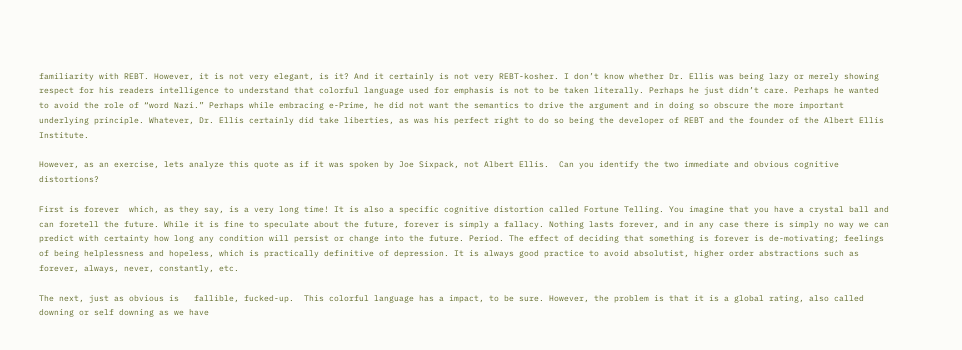familiarity with REBT. However, it is not very elegant, is it? And it certainly is not very REBT-kosher. I don’t know whether Dr. Ellis was being lazy or merely showing respect for his readers intelligence to understand that colorful language used for emphasis is not to be taken literally. Perhaps he just didn’t care. Perhaps he wanted to avoid the role of “word Nazi.” Perhaps while embracing e-Prime, he did not want the semantics to drive the argument and in doing so obscure the more important underlying principle. Whatever, Dr. Ellis certainly did take liberties, as was his perfect right to do so being the developer of REBT and the founder of the Albert Ellis Institute.

However, as an exercise, lets analyze this quote as if it was spoken by Joe Sixpack, not Albert Ellis.  Can you identify the two immediate and obvious cognitive distortions?

First is forever  which, as they say, is a very long time! It is also a specific cognitive distortion called Fortune Telling. You imagine that you have a crystal ball and can foretell the future. While it is fine to speculate about the future, forever is simply a fallacy. Nothing lasts forever, and in any case there is simply no way we can predict with certainty how long any condition will persist or change into the future. Period. The effect of deciding that something is forever is de-motivating; feelings of being helplessness and hopeless, which is practically definitive of depression. It is always good practice to avoid absolutist, higher order abstractions such as forever, always, never, constantly, etc.

The next, just as obvious is   fallible, fucked-up.  This colorful language has a impact, to be sure. However, the problem is that it is a global rating, also called downing or self downing as we have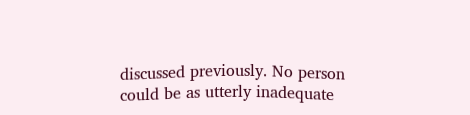discussed previously. No person could be as utterly inadequate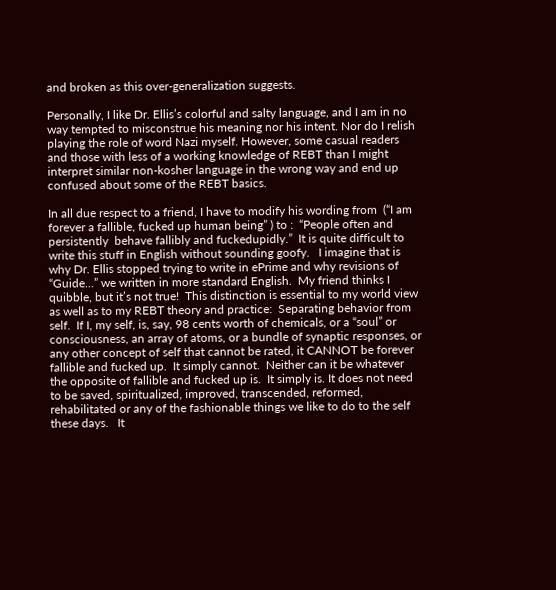and broken as this over-generalization suggests.

Personally, I like Dr. Ellis’s colorful and salty language, and I am in no way tempted to misconstrue his meaning nor his intent. Nor do I relish playing the role of word Nazi myself. However, some casual readers and those with less of a working knowledge of REBT than I might  interpret similar non-kosher language in the wrong way and end up confused about some of the REBT basics.

In all due respect to a friend, I have to modify his wording from  (“I am forever a fallible, fucked up human being” ) to :  “People often and persistently  behave fallibly and fuckedupidly.”  It is quite difficult to write this stuff in English without sounding goofy.   I imagine that is why Dr. Ellis stopped trying to write in ePrime and why revisions of “Guide…” we written in more standard English.  My friend thinks I quibble, but it’s not true!  This distinction is essential to my world view as well as to my REBT theory and practice:  Separating behavior from self.  If I, my self, is, say, 98 cents worth of chemicals, or a “soul” or consciousness, an array of atoms, or a bundle of synaptic responses, or any other concept of self that cannot be rated, it CANNOT be forever fallible and fucked up.  It simply cannot.  Neither can it be whatever the opposite of fallible and fucked up is.  It simply is. It does not need to be saved, spiritualized, improved, transcended, reformed, rehabilitated or any of the fashionable things we like to do to the self  these days.   It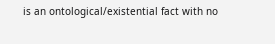is an ontological/existential fact with no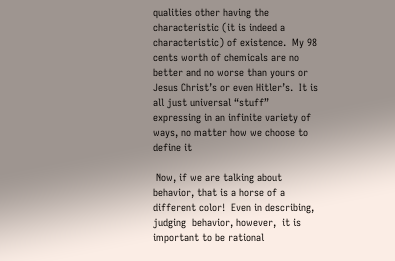qualities other having the characteristic (it is indeed a characteristic) of existence.  My 98 cents worth of chemicals are no better and no worse than yours or Jesus Christ’s or even Hitler’s.  It is all just universal “stuff”  expressing in an infinite variety of ways, no matter how we choose to define it

 Now, if we are talking about behavior, that is a horse of a different color!  Even in describing, judging  behavior, however,  it is important to be rational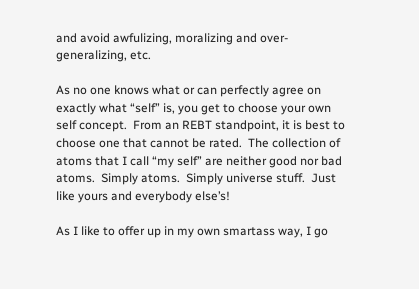and avoid awfulizing, moralizing and over-generalizing, etc.

As no one knows what or can perfectly agree on exactly what “self” is, you get to choose your own self concept.  From an REBT standpoint, it is best to choose one that cannot be rated.  The collection of atoms that I call “my self” are neither good nor bad atoms.  Simply atoms.  Simply universe stuff.  Just like yours and everybody else’s!

As I like to offer up in my own smartass way, I go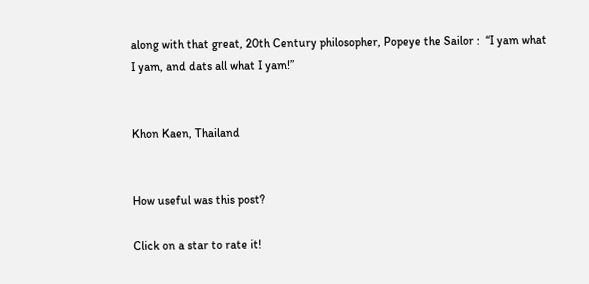along with that great, 20th Century philosopher, Popeye the Sailor :  “I yam what I yam, and dats all what I yam!”


Khon Kaen, Thailand


How useful was this post?

Click on a star to rate it!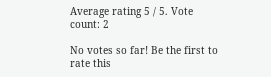Average rating 5 / 5. Vote count: 2

No votes so far! Be the first to rate this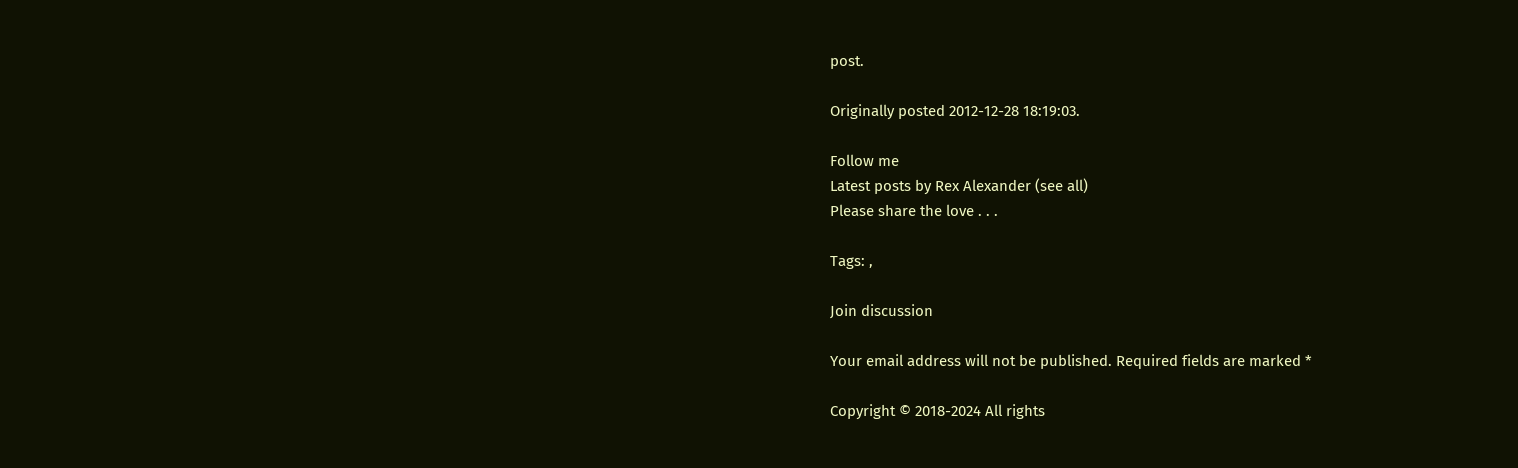post.

Originally posted 2012-12-28 18:19:03.

Follow me
Latest posts by Rex Alexander (see all)
Please share the love . . .

Tags: ,

Join discussion

Your email address will not be published. Required fields are marked *

Copyright © 2018-2024 All rights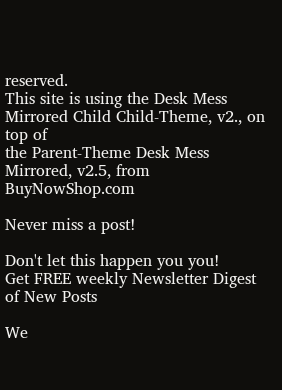reserved.
This site is using the Desk Mess Mirrored Child Child-Theme, v2., on top of
the Parent-Theme Desk Mess Mirrored, v2.5, from BuyNowShop.com

Never miss a post!

Don't let this happen you you!
Get FREE weekly Newsletter Digest of New Posts

We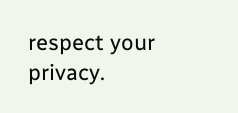respect your privacy.